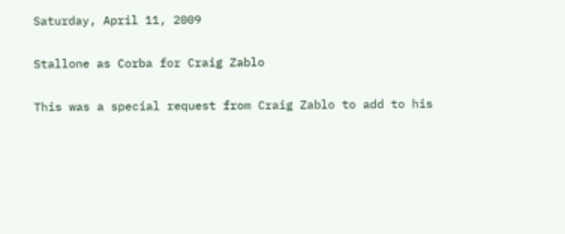Saturday, April 11, 2009

Stallone as Corba for Craig Zablo

This was a special request from Craig Zablo to add to his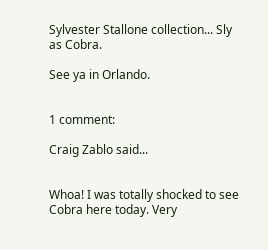Sylvester Stallone collection... Sly as Cobra.

See ya in Orlando.


1 comment:

Craig Zablo said...


Whoa! I was totally shocked to see Cobra here today. Very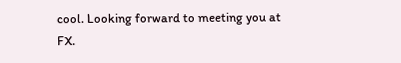cool. Looking forward to meeting you at FX.